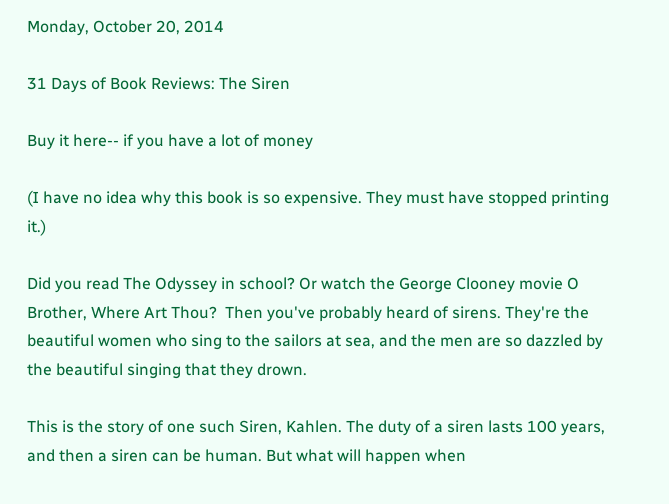Monday, October 20, 2014

31 Days of Book Reviews: The Siren

Buy it here-- if you have a lot of money

(I have no idea why this book is so expensive. They must have stopped printing it.)

Did you read The Odyssey in school? Or watch the George Clooney movie O Brother, Where Art Thou?  Then you've probably heard of sirens. They're the beautiful women who sing to the sailors at sea, and the men are so dazzled by the beautiful singing that they drown.

This is the story of one such Siren, Kahlen. The duty of a siren lasts 100 years, and then a siren can be human. But what will happen when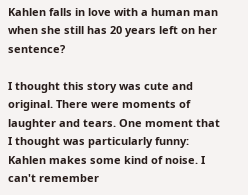Kahlen falls in love with a human man when she still has 20 years left on her sentence?

I thought this story was cute and original. There were moments of laughter and tears. One moment that I thought was particularly funny: Kahlen makes some kind of noise. I can't remember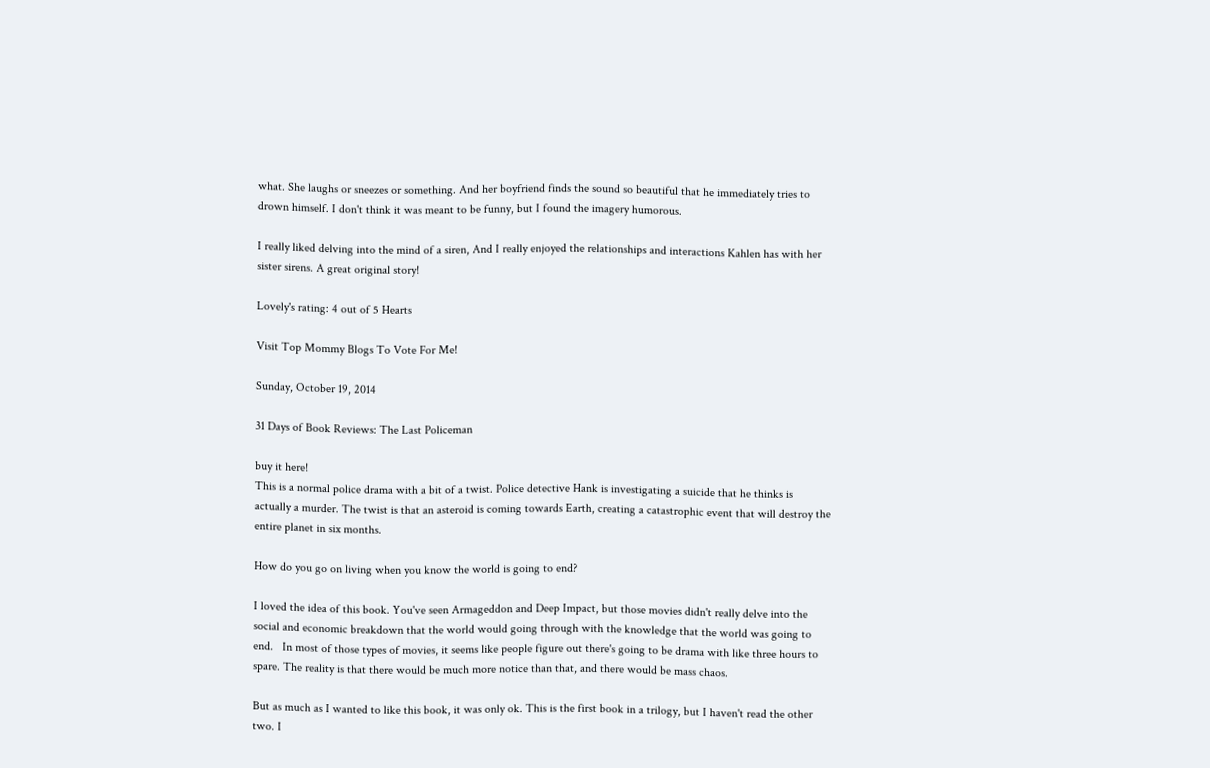what. She laughs or sneezes or something. And her boyfriend finds the sound so beautiful that he immediately tries to drown himself. I don't think it was meant to be funny, but I found the imagery humorous.

I really liked delving into the mind of a siren, And I really enjoyed the relationships and interactions Kahlen has with her sister sirens. A great original story!

Lovely's rating: 4 out of 5 Hearts

Visit Top Mommy Blogs To Vote For Me!

Sunday, October 19, 2014

31 Days of Book Reviews: The Last Policeman

buy it here!
This is a normal police drama with a bit of a twist. Police detective Hank is investigating a suicide that he thinks is actually a murder. The twist is that an asteroid is coming towards Earth, creating a catastrophic event that will destroy the entire planet in six months.

How do you go on living when you know the world is going to end?

I loved the idea of this book. You've seen Armageddon and Deep Impact, but those movies didn't really delve into the social and economic breakdown that the world would going through with the knowledge that the world was going to end.   In most of those types of movies, it seems like people figure out there's going to be drama with like three hours to spare. The reality is that there would be much more notice than that, and there would be mass chaos.

But as much as I wanted to like this book, it was only ok. This is the first book in a trilogy, but I haven't read the other two. I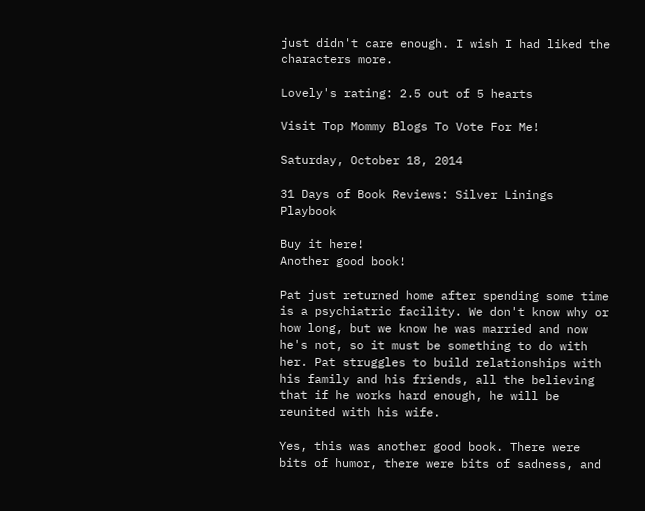just didn't care enough. I wish I had liked the characters more.

Lovely's rating: 2.5 out of 5 hearts

Visit Top Mommy Blogs To Vote For Me!

Saturday, October 18, 2014

31 Days of Book Reviews: Silver Linings Playbook

Buy it here!
Another good book!

Pat just returned home after spending some time is a psychiatric facility. We don't know why or how long, but we know he was married and now he's not, so it must be something to do with her. Pat struggles to build relationships with his family and his friends, all the believing that if he works hard enough, he will be reunited with his wife.

Yes, this was another good book. There were bits of humor, there were bits of sadness, and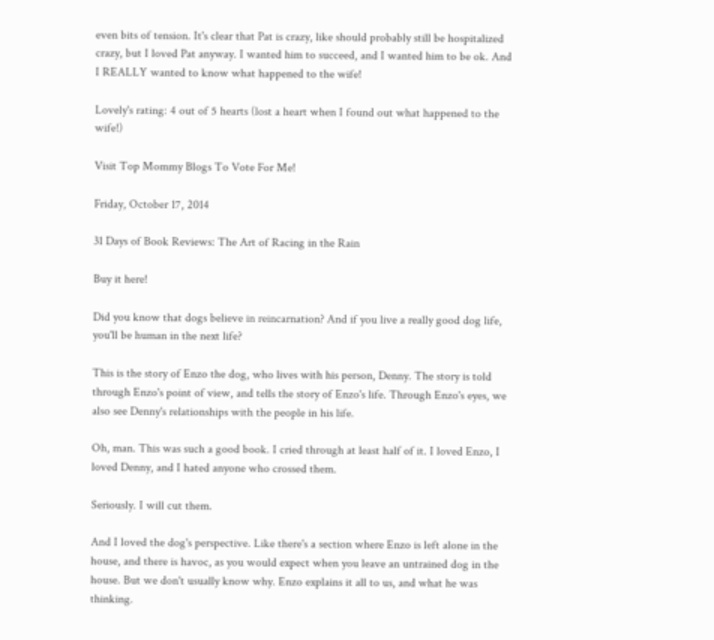even bits of tension. It's clear that Pat is crazy, like should probably still be hospitalized crazy, but I loved Pat anyway. I wanted him to succeed, and I wanted him to be ok. And I REALLY wanted to know what happened to the wife!

Lovely's rating: 4 out of 5 hearts (lost a heart when I found out what happened to the wife!)

Visit Top Mommy Blogs To Vote For Me!

Friday, October 17, 2014

31 Days of Book Reviews: The Art of Racing in the Rain

Buy it here!

Did you know that dogs believe in reincarnation? And if you live a really good dog life, you'll be human in the next life?

This is the story of Enzo the dog, who lives with his person, Denny. The story is told through Enzo's point of view, and tells the story of Enzo's life. Through Enzo's eyes, we also see Denny's relationships with the people in his life.

Oh, man. This was such a good book. I cried through at least half of it. I loved Enzo, I loved Denny, and I hated anyone who crossed them.

Seriously. I will cut them.

And I loved the dog's perspective. Like there's a section where Enzo is left alone in the house, and there is havoc, as you would expect when you leave an untrained dog in the house. But we don't usually know why. Enzo explains it all to us, and what he was thinking.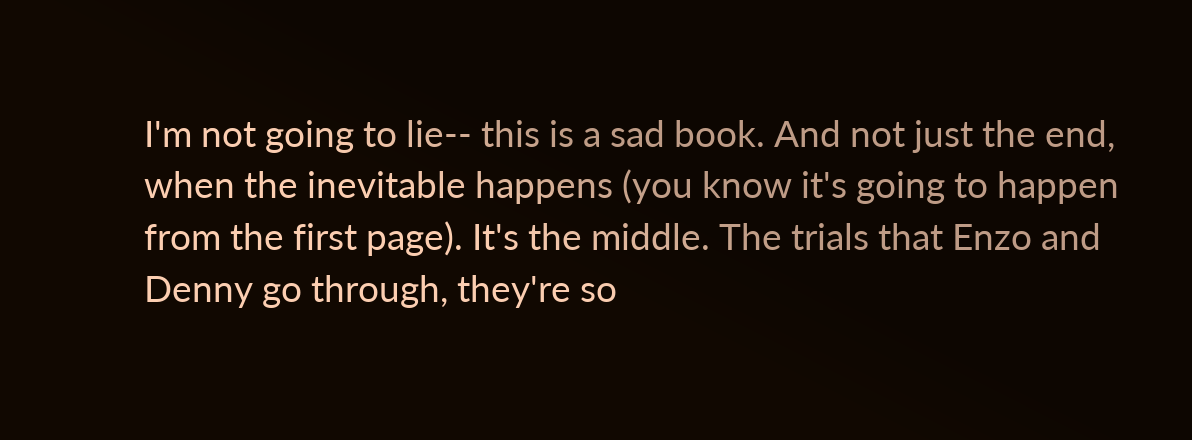I'm not going to lie-- this is a sad book. And not just the end, when the inevitable happens (you know it's going to happen from the first page). It's the middle. The trials that Enzo and Denny go through, they're so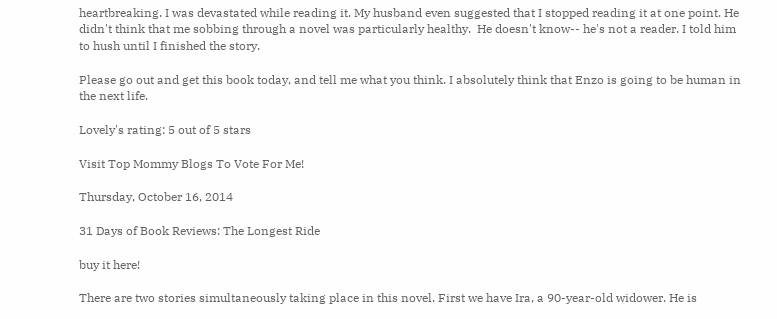heartbreaking. I was devastated while reading it. My husband even suggested that I stopped reading it at one point. He didn't think that me sobbing through a novel was particularly healthy.  He doesn't know-- he's not a reader. I told him to hush until I finished the story.

Please go out and get this book today, and tell me what you think. I absolutely think that Enzo is going to be human in the next life.

Lovely's rating: 5 out of 5 stars

Visit Top Mommy Blogs To Vote For Me!

Thursday, October 16, 2014

31 Days of Book Reviews: The Longest Ride

buy it here!

There are two stories simultaneously taking place in this novel. First we have Ira, a 90-year-old widower. He is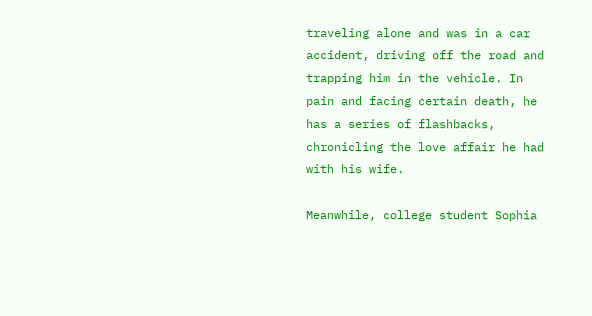traveling alone and was in a car accident, driving off the road and trapping him in the vehicle. In pain and facing certain death, he has a series of flashbacks, chronicling the love affair he had with his wife.

Meanwhile, college student Sophia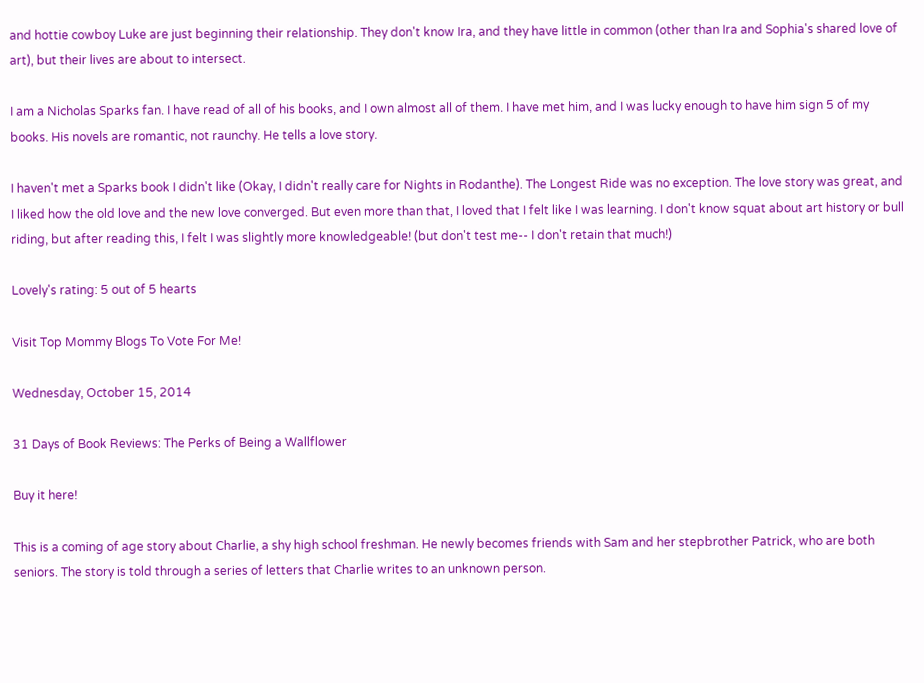and hottie cowboy Luke are just beginning their relationship. They don't know Ira, and they have little in common (other than Ira and Sophia's shared love of art), but their lives are about to intersect.

I am a Nicholas Sparks fan. I have read of all of his books, and I own almost all of them. I have met him, and I was lucky enough to have him sign 5 of my books. His novels are romantic, not raunchy. He tells a love story.

I haven't met a Sparks book I didn't like (Okay, I didn't really care for Nights in Rodanthe). The Longest Ride was no exception. The love story was great, and I liked how the old love and the new love converged. But even more than that, I loved that I felt like I was learning. I don't know squat about art history or bull riding, but after reading this, I felt I was slightly more knowledgeable! (but don't test me-- I don't retain that much!)

Lovely's rating: 5 out of 5 hearts

Visit Top Mommy Blogs To Vote For Me!

Wednesday, October 15, 2014

31 Days of Book Reviews: The Perks of Being a Wallflower

Buy it here!

This is a coming of age story about Charlie, a shy high school freshman. He newly becomes friends with Sam and her stepbrother Patrick, who are both seniors. The story is told through a series of letters that Charlie writes to an unknown person.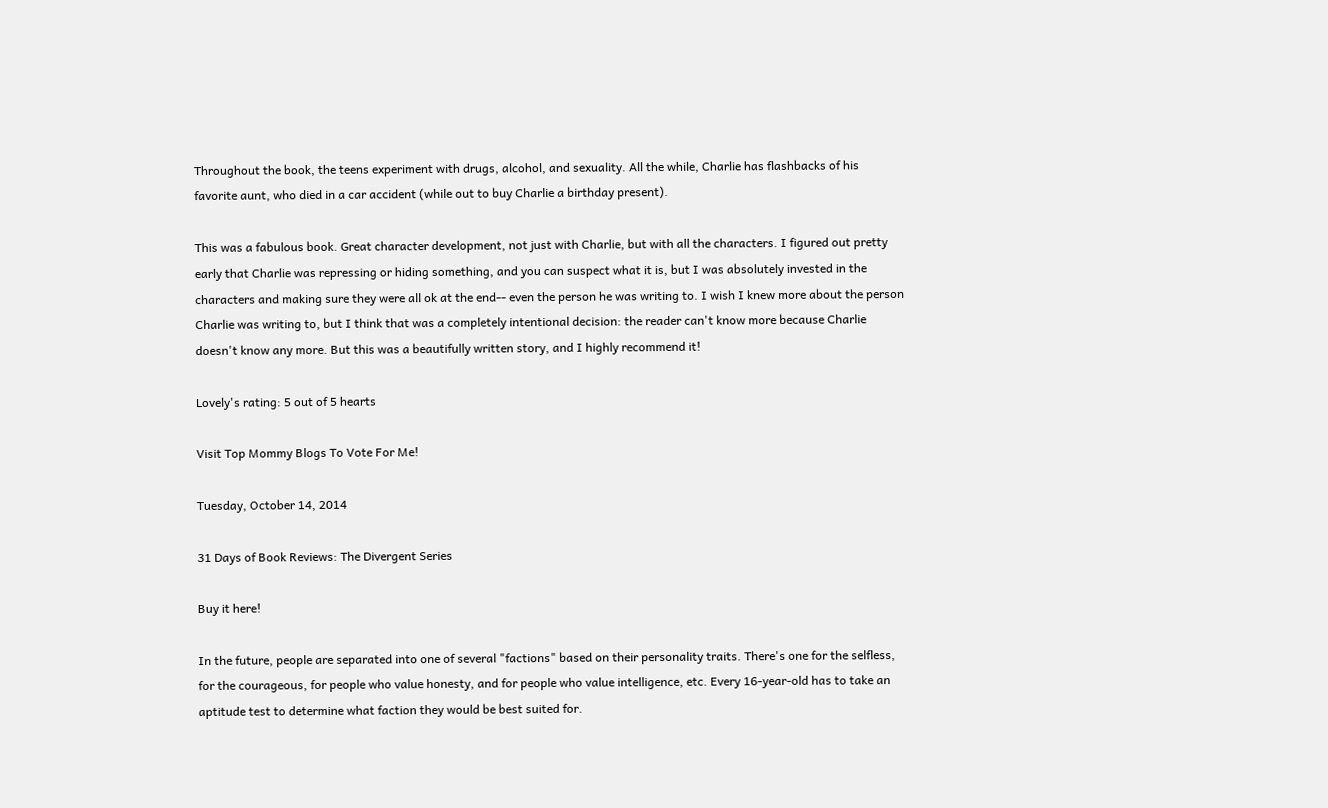Throughout the book, the teens experiment with drugs, alcohol, and sexuality. All the while, Charlie has flashbacks of his favorite aunt, who died in a car accident (while out to buy Charlie a birthday present).

This was a fabulous book. Great character development, not just with Charlie, but with all the characters. I figured out pretty early that Charlie was repressing or hiding something, and you can suspect what it is, but I was absolutely invested in the characters and making sure they were all ok at the end-- even the person he was writing to. I wish I knew more about the person Charlie was writing to, but I think that was a completely intentional decision: the reader can't know more because Charlie doesn't know any more. But this was a beautifully written story, and I highly recommend it!

Lovely's rating: 5 out of 5 hearts

Visit Top Mommy Blogs To Vote For Me!

Tuesday, October 14, 2014

31 Days of Book Reviews: The Divergent Series

Buy it here!

In the future, people are separated into one of several "factions" based on their personality traits. There's one for the selfless, for the courageous, for people who value honesty, and for people who value intelligence, etc. Every 16-year-old has to take an aptitude test to determine what faction they would be best suited for.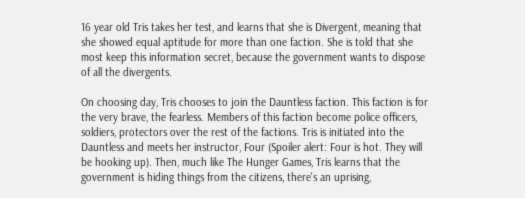16 year old Tris takes her test, and learns that she is Divergent, meaning that she showed equal aptitude for more than one faction. She is told that she most keep this information secret, because the government wants to dispose of all the divergents.

On choosing day, Tris chooses to join the Dauntless faction. This faction is for the very brave, the fearless. Members of this faction become police officers, soldiers, protectors over the rest of the factions. Tris is initiated into the Dauntless and meets her instructor, Four (Spoiler alert: Four is hot. They will be hooking up). Then, much like The Hunger Games, Tris learns that the government is hiding things from the citizens, there's an uprising,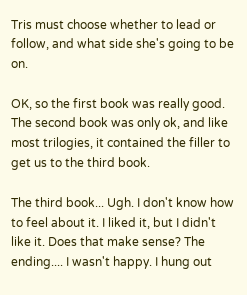Tris must choose whether to lead or follow, and what side she's going to be on.

OK, so the first book was really good. The second book was only ok, and like most trilogies, it contained the filler to get us to the third book.

The third book... Ugh. I don't know how to feel about it. I liked it, but I didn't like it. Does that make sense? The ending.... I wasn't happy. I hung out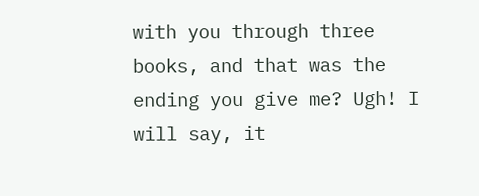with you through three books, and that was the ending you give me? Ugh! I will say, it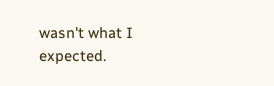wasn't what I expected.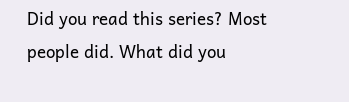Did you read this series? Most people did. What did you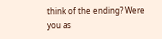think of the ending? Were you as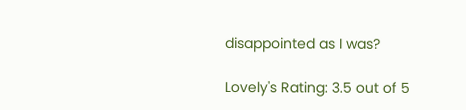disappointed as I was?

Lovely's Rating: 3.5 out of 5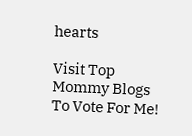hearts

Visit Top Mommy Blogs To Vote For Me!